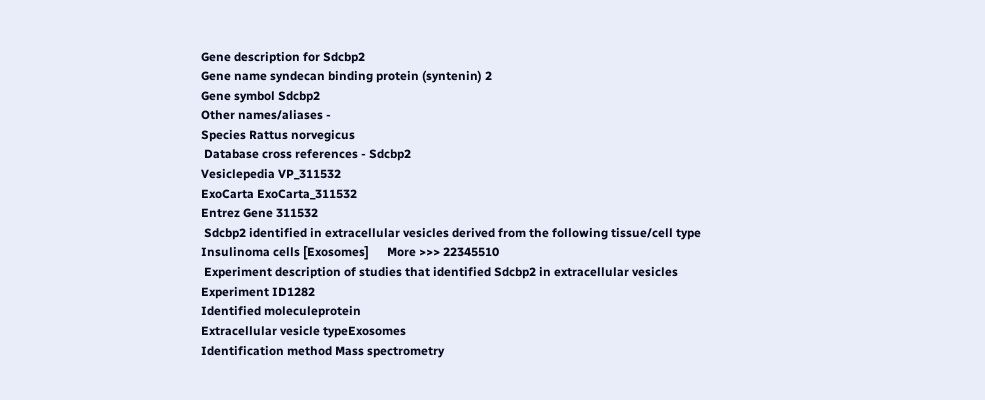Gene description for Sdcbp2
Gene name syndecan binding protein (syntenin) 2
Gene symbol Sdcbp2
Other names/aliases -
Species Rattus norvegicus
 Database cross references - Sdcbp2
Vesiclepedia VP_311532
ExoCarta ExoCarta_311532
Entrez Gene 311532
 Sdcbp2 identified in extracellular vesicles derived from the following tissue/cell type
Insulinoma cells [Exosomes]      More >>> 22345510
 Experiment description of studies that identified Sdcbp2 in extracellular vesicles
Experiment ID1282
Identified moleculeprotein
Extracellular vesicle typeExosomes
Identification method Mass spectrometry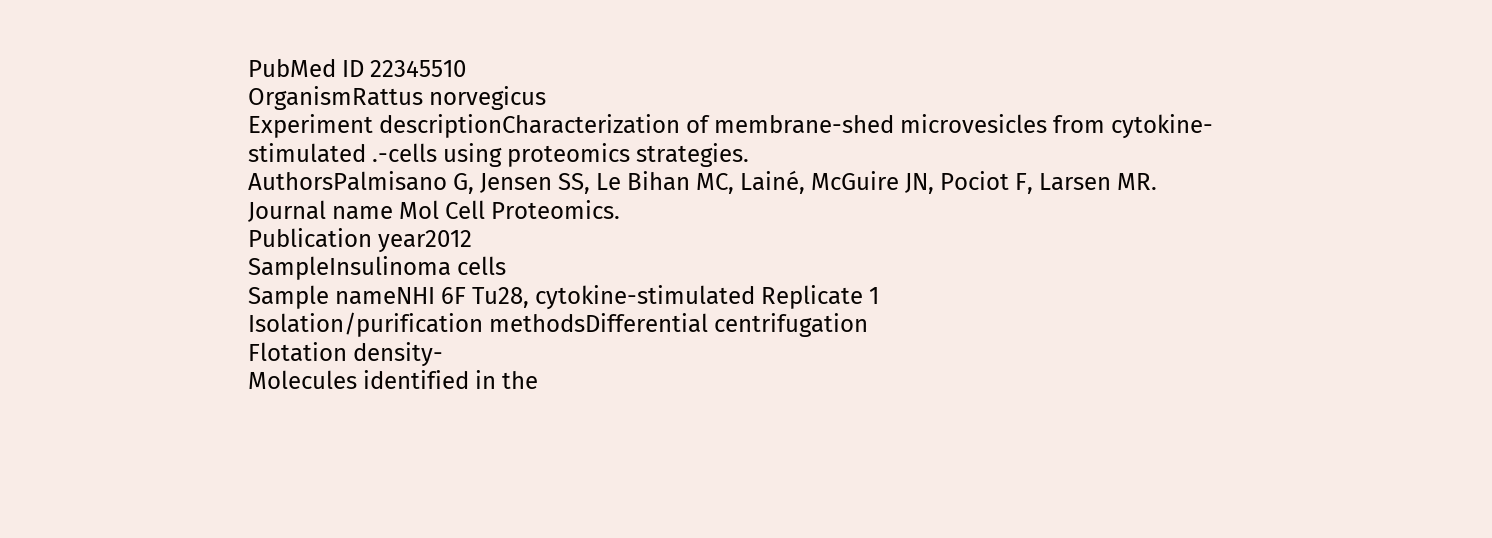PubMed ID 22345510
OrganismRattus norvegicus
Experiment descriptionCharacterization of membrane-shed microvesicles from cytokine-stimulated .-cells using proteomics strategies.
AuthorsPalmisano G, Jensen SS, Le Bihan MC, Lainé, McGuire JN, Pociot F, Larsen MR.
Journal name Mol Cell Proteomics.
Publication year2012
SampleInsulinoma cells
Sample nameNHI 6F Tu28, cytokine-stimulated Replicate 1
Isolation/purification methodsDifferential centrifugation
Flotation density-
Molecules identified in the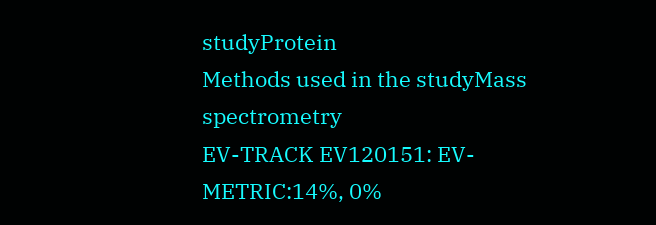studyProtein
Methods used in the studyMass spectrometry
EV-TRACK EV120151: EV-METRIC:14%, 0%